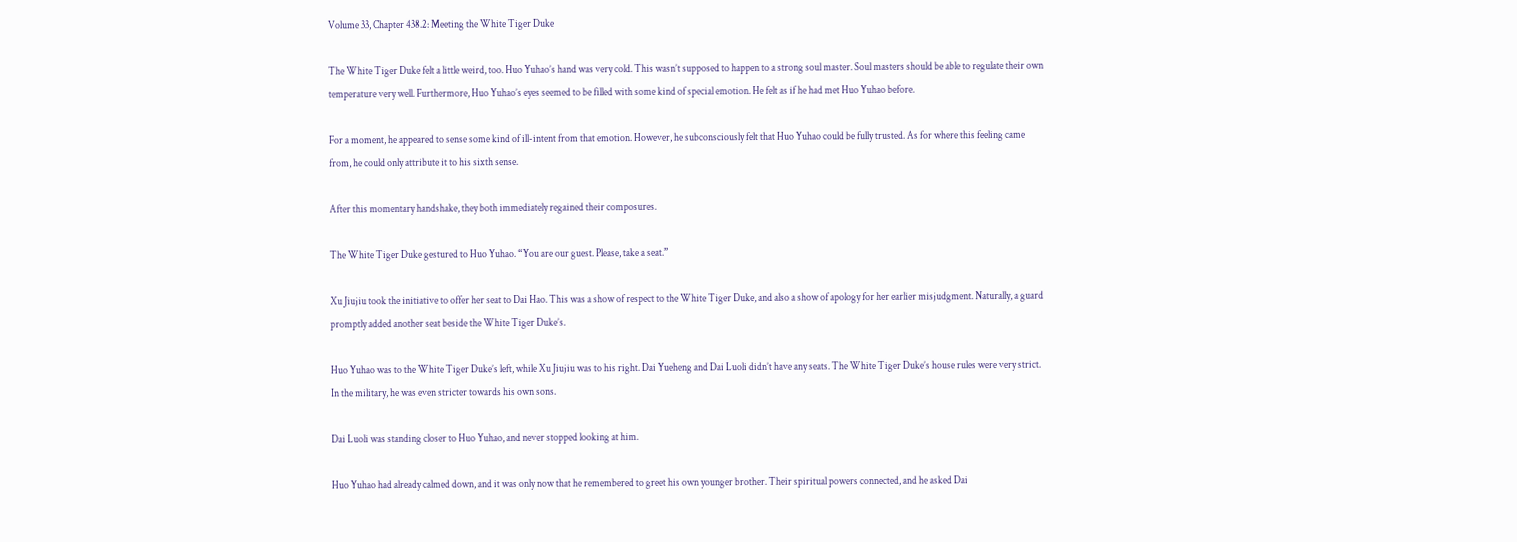Volume 33, Chapter 438.2: Meeting the White Tiger Duke

The White Tiger Duke felt a little weird, too. Huo Yuhao’s hand was very cold. This wasn’t supposed to happen to a strong soul master. Soul masters should be able to regulate their own temperature very well. Furthermore, Huo Yuhao’s eyes seemed to be filled with some kind of special emotion. He felt as if he had met Huo Yuhao before.

For a moment, he appeared to sense some kind of ill-intent from that emotion. However, he subconsciously felt that Huo Yuhao could be fully trusted. As for where this feeling came from, he could only attribute it to his sixth sense.

After this momentary handshake, they both immediately regained their composures.

The White Tiger Duke gestured to Huo Yuhao. “You are our guest. Please, take a seat.”

Xu Jiujiu took the initiative to offer her seat to Dai Hao. This was a show of respect to the White Tiger Duke, and also a show of apology for her earlier misjudgment. Naturally, a guard promptly added another seat beside the White Tiger Duke’s.

Huo Yuhao was to the White Tiger Duke’s left, while Xu Jiujiu was to his right. Dai Yueheng and Dai Luoli didn’t have any seats. The White Tiger Duke’s house rules were very strict. In the military, he was even stricter towards his own sons.

Dai Luoli was standing closer to Huo Yuhao, and never stopped looking at him.

Huo Yuhao had already calmed down, and it was only now that he remembered to greet his own younger brother. Their spiritual powers connected, and he asked Dai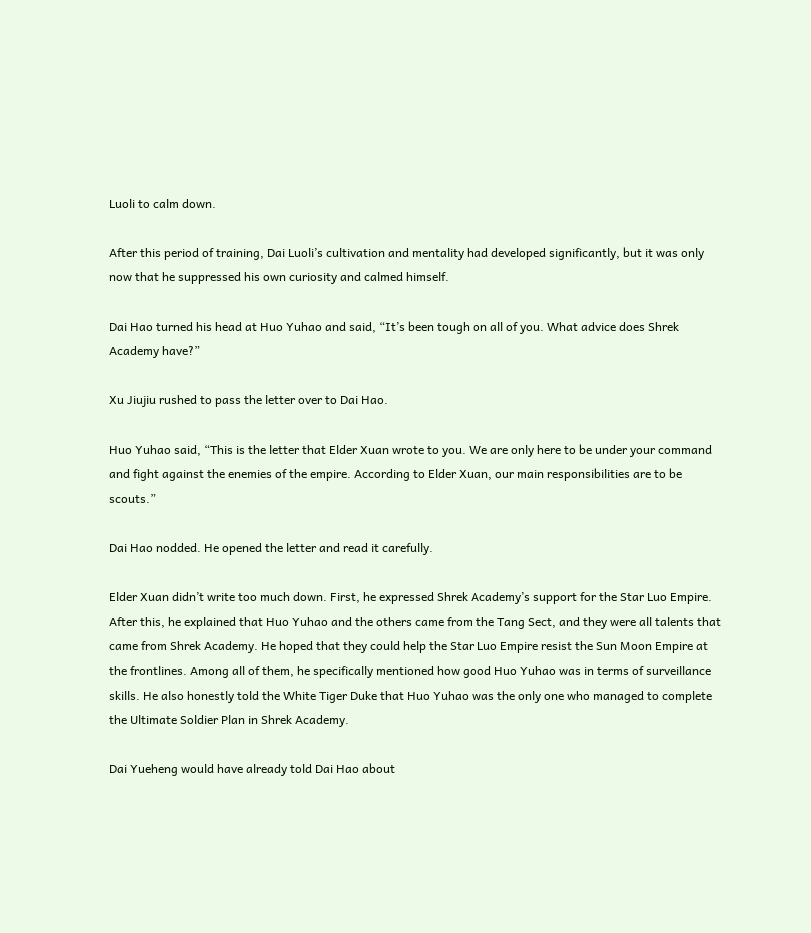Luoli to calm down.

After this period of training, Dai Luoli’s cultivation and mentality had developed significantly, but it was only now that he suppressed his own curiosity and calmed himself.

Dai Hao turned his head at Huo Yuhao and said, “It’s been tough on all of you. What advice does Shrek Academy have?”

Xu Jiujiu rushed to pass the letter over to Dai Hao.

Huo Yuhao said, “This is the letter that Elder Xuan wrote to you. We are only here to be under your command and fight against the enemies of the empire. According to Elder Xuan, our main responsibilities are to be scouts.”

Dai Hao nodded. He opened the letter and read it carefully.

Elder Xuan didn’t write too much down. First, he expressed Shrek Academy’s support for the Star Luo Empire. After this, he explained that Huo Yuhao and the others came from the Tang Sect, and they were all talents that came from Shrek Academy. He hoped that they could help the Star Luo Empire resist the Sun Moon Empire at the frontlines. Among all of them, he specifically mentioned how good Huo Yuhao was in terms of surveillance skills. He also honestly told the White Tiger Duke that Huo Yuhao was the only one who managed to complete the Ultimate Soldier Plan in Shrek Academy.

Dai Yueheng would have already told Dai Hao about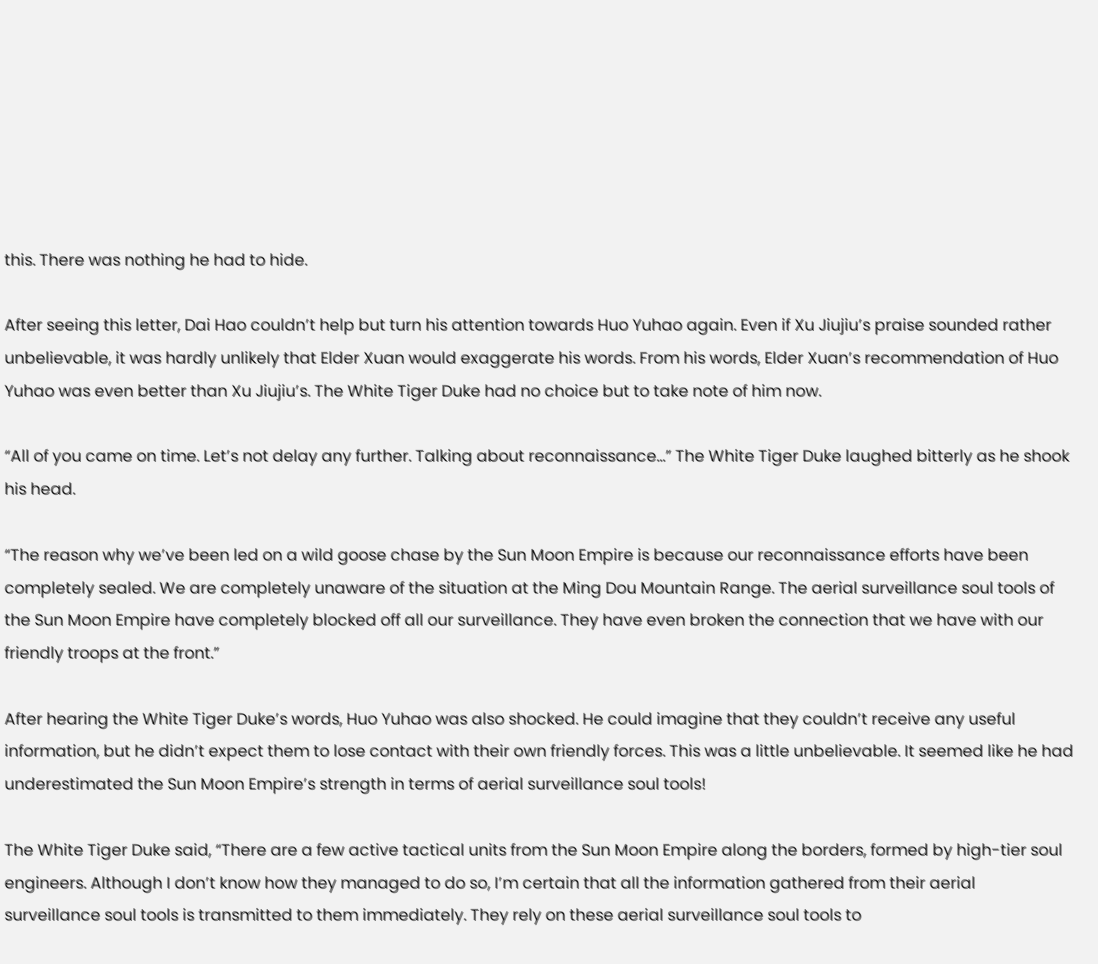this. There was nothing he had to hide.

After seeing this letter, Dai Hao couldn’t help but turn his attention towards Huo Yuhao again. Even if Xu Jiujiu’s praise sounded rather unbelievable, it was hardly unlikely that Elder Xuan would exaggerate his words. From his words, Elder Xuan’s recommendation of Huo Yuhao was even better than Xu Jiujiu’s. The White Tiger Duke had no choice but to take note of him now.

“All of you came on time. Let’s not delay any further. Talking about reconnaissance…” The White Tiger Duke laughed bitterly as he shook his head.

“The reason why we’ve been led on a wild goose chase by the Sun Moon Empire is because our reconnaissance efforts have been completely sealed. We are completely unaware of the situation at the Ming Dou Mountain Range. The aerial surveillance soul tools of the Sun Moon Empire have completely blocked off all our surveillance. They have even broken the connection that we have with our friendly troops at the front.”

After hearing the White Tiger Duke’s words, Huo Yuhao was also shocked. He could imagine that they couldn’t receive any useful information, but he didn’t expect them to lose contact with their own friendly forces. This was a little unbelievable. It seemed like he had underestimated the Sun Moon Empire’s strength in terms of aerial surveillance soul tools!

The White Tiger Duke said, “There are a few active tactical units from the Sun Moon Empire along the borders, formed by high-tier soul engineers. Although I don’t know how they managed to do so, I’m certain that all the information gathered from their aerial surveillance soul tools is transmitted to them immediately. They rely on these aerial surveillance soul tools to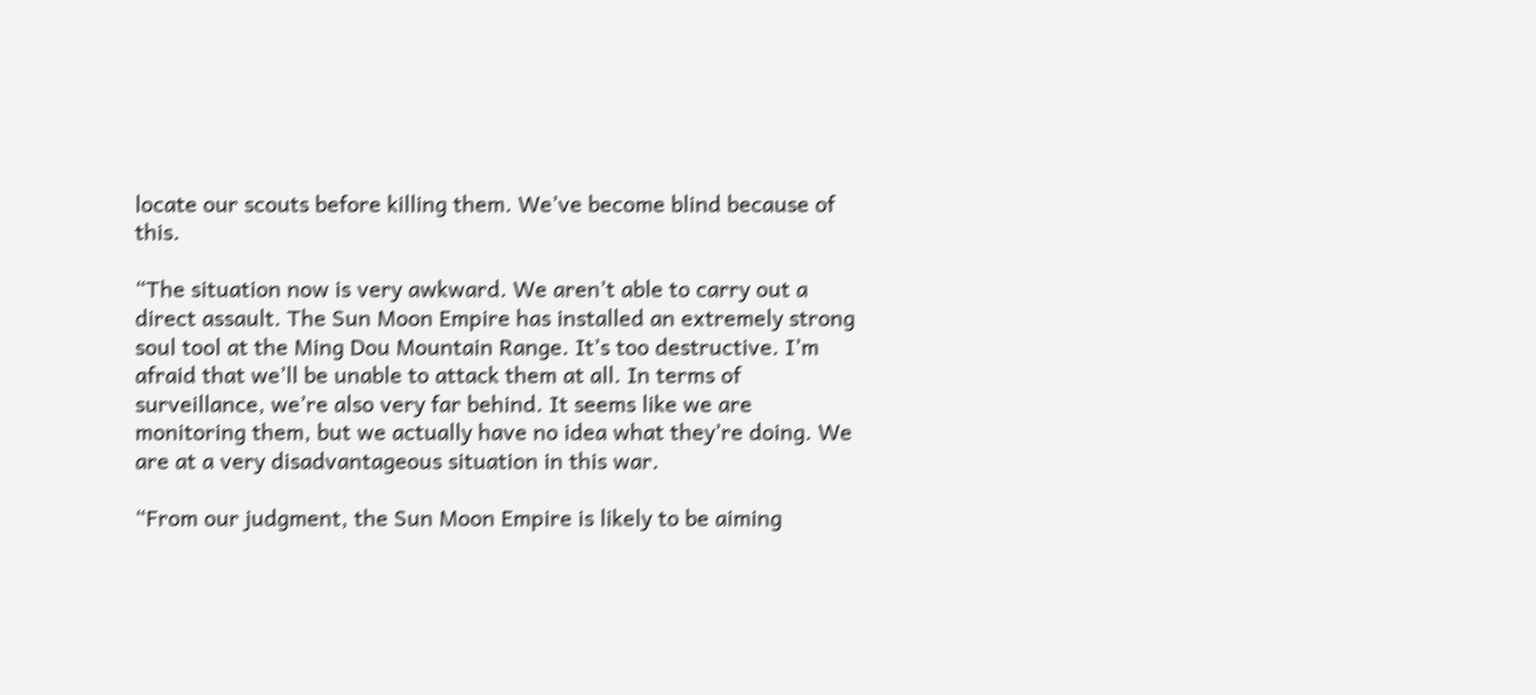locate our scouts before killing them. We’ve become blind because of this.

“The situation now is very awkward. We aren’t able to carry out a direct assault. The Sun Moon Empire has installed an extremely strong soul tool at the Ming Dou Mountain Range. It’s too destructive. I’m afraid that we’ll be unable to attack them at all. In terms of surveillance, we’re also very far behind. It seems like we are monitoring them, but we actually have no idea what they’re doing. We are at a very disadvantageous situation in this war.

“From our judgment, the Sun Moon Empire is likely to be aiming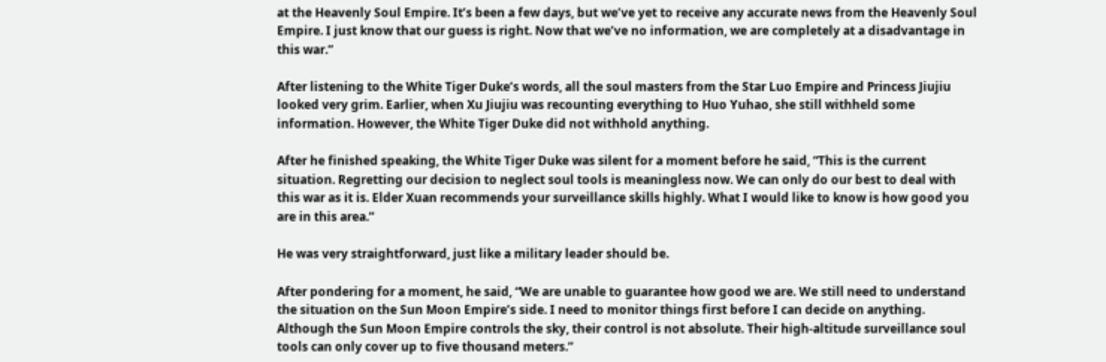at the Heavenly Soul Empire. It’s been a few days, but we’ve yet to receive any accurate news from the Heavenly Soul Empire. I just know that our guess is right. Now that we’ve no information, we are completely at a disadvantage in this war.”

After listening to the White Tiger Duke’s words, all the soul masters from the Star Luo Empire and Princess Jiujiu looked very grim. Earlier, when Xu Jiujiu was recounting everything to Huo Yuhao, she still withheld some information. However, the White Tiger Duke did not withhold anything.

After he finished speaking, the White Tiger Duke was silent for a moment before he said, “This is the current situation. Regretting our decision to neglect soul tools is meaningless now. We can only do our best to deal with this war as it is. Elder Xuan recommends your surveillance skills highly. What I would like to know is how good you are in this area.”

He was very straightforward, just like a military leader should be.

After pondering for a moment, he said, “We are unable to guarantee how good we are. We still need to understand the situation on the Sun Moon Empire’s side. I need to monitor things first before I can decide on anything. Although the Sun Moon Empire controls the sky, their control is not absolute. Their high-altitude surveillance soul tools can only cover up to five thousand meters.”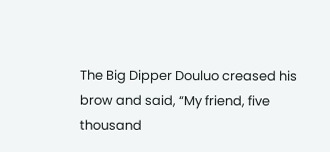The Big Dipper Douluo creased his brow and said, “My friend, five thousand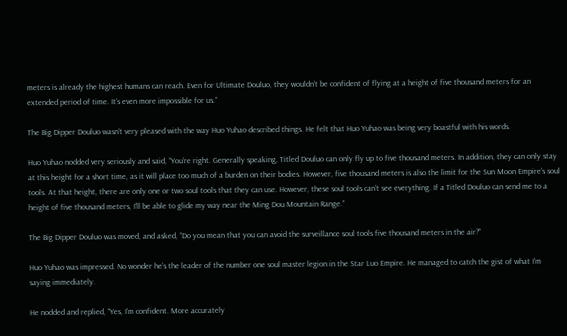meters is already the highest humans can reach. Even for Ultimate Douluo, they wouldn’t be confident of flying at a height of five thousand meters for an extended period of time. It’s even more impossible for us.”

The Big Dipper Douluo wasn’t very pleased with the way Huo Yuhao described things. He felt that Huo Yuhao was being very boastful with his words.

Huo Yuhao nodded very seriously and said, “You’re right. Generally speaking, Titled Douluo can only fly up to five thousand meters. In addition, they can only stay at this height for a short time, as it will place too much of a burden on their bodies. However, five thousand meters is also the limit for the Sun Moon Empire’s soul tools. At that height, there are only one or two soul tools that they can use. However, these soul tools can’t see everything. If a Titled Douluo can send me to a height of five thousand meters, I’ll be able to glide my way near the Ming Dou Mountain Range.”

The Big Dipper Douluo was moved, and asked, “Do you mean that you can avoid the surveillance soul tools five thousand meters in the air?”

Huo Yuhao was impressed. No wonder he’s the leader of the number one soul master legion in the Star Luo Empire. He managed to catch the gist of what I’m saying immediately.

He nodded and replied, “Yes, I’m confident. More accurately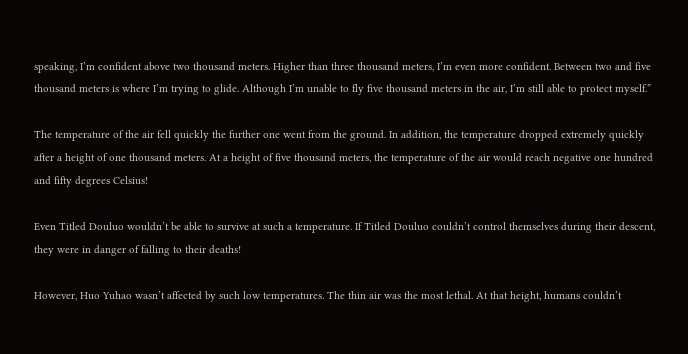speaking, I’m confident above two thousand meters. Higher than three thousand meters, I’m even more confident. Between two and five thousand meters is where I’m trying to glide. Although I’m unable to fly five thousand meters in the air, I’m still able to protect myself.”

The temperature of the air fell quickly the further one went from the ground. In addition, the temperature dropped extremely quickly after a height of one thousand meters. At a height of five thousand meters, the temperature of the air would reach negative one hundred and fifty degrees Celsius!

Even Titled Douluo wouldn’t be able to survive at such a temperature. If Titled Douluo couldn’t control themselves during their descent, they were in danger of falling to their deaths!

However, Huo Yuhao wasn’t affected by such low temperatures. The thin air was the most lethal. At that height, humans couldn’t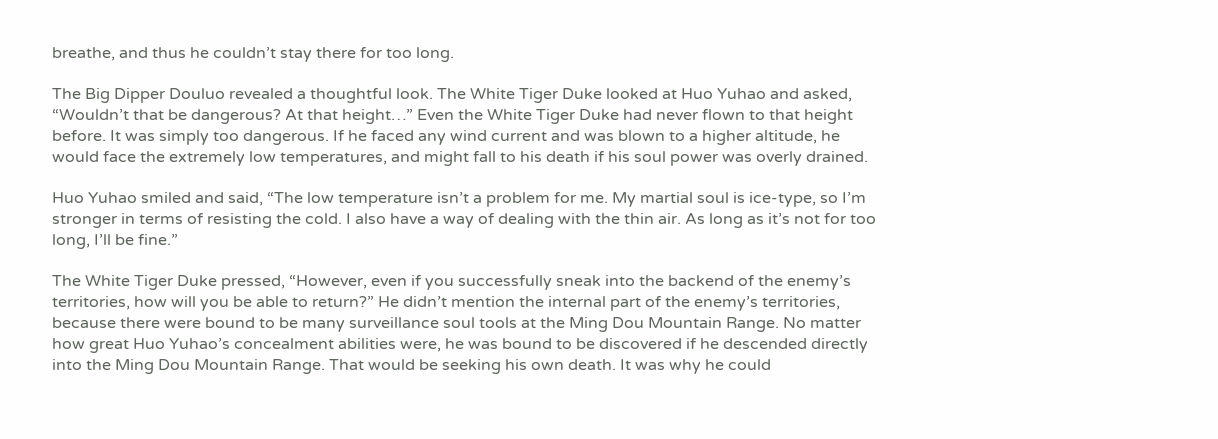breathe, and thus he couldn’t stay there for too long.

The Big Dipper Douluo revealed a thoughtful look. The White Tiger Duke looked at Huo Yuhao and asked, “Wouldn’t that be dangerous? At that height…” Even the White Tiger Duke had never flown to that height before. It was simply too dangerous. If he faced any wind current and was blown to a higher altitude, he would face the extremely low temperatures, and might fall to his death if his soul power was overly drained.

Huo Yuhao smiled and said, “The low temperature isn’t a problem for me. My martial soul is ice-type, so I’m stronger in terms of resisting the cold. I also have a way of dealing with the thin air. As long as it’s not for too long, I’ll be fine.”

The White Tiger Duke pressed, “However, even if you successfully sneak into the backend of the enemy’s territories, how will you be able to return?” He didn’t mention the internal part of the enemy’s territories, because there were bound to be many surveillance soul tools at the Ming Dou Mountain Range. No matter how great Huo Yuhao’s concealment abilities were, he was bound to be discovered if he descended directly into the Ming Dou Mountain Range. That would be seeking his own death. It was why he could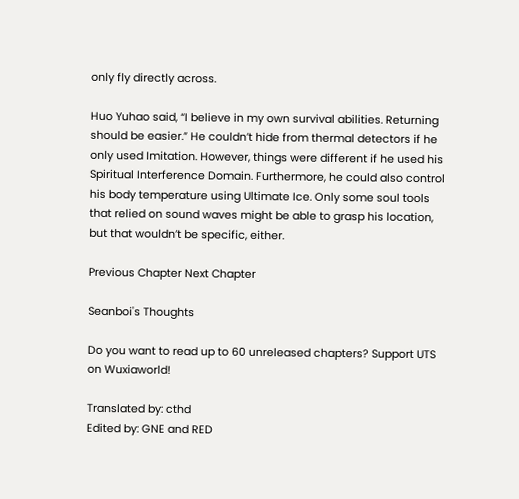only fly directly across.

Huo Yuhao said, “I believe in my own survival abilities. Returning should be easier.” He couldn’t hide from thermal detectors if he only used Imitation. However, things were different if he used his Spiritual Interference Domain. Furthermore, he could also control his body temperature using Ultimate Ice. Only some soul tools that relied on sound waves might be able to grasp his location, but that wouldn’t be specific, either.

Previous Chapter Next Chapter

Seanboi's Thoughts

Do you want to read up to 60 unreleased chapters? Support UTS on Wuxiaworld!

Translated by: cthd
Edited by: GNE and RED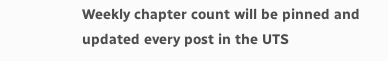Weekly chapter count will be pinned and updated every post in the UTS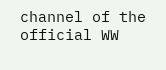channel of the official WW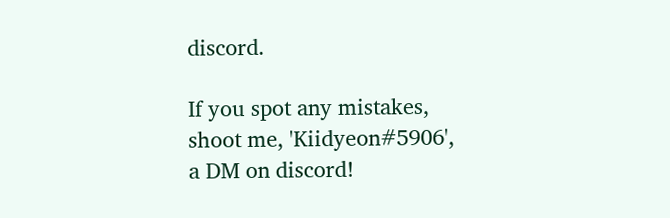discord.

If you spot any mistakes, shoot me, 'Kiidyeon#5906', a DM on discord!